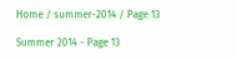Home / summer-2014 / Page 13

Summer 2014 - Page 13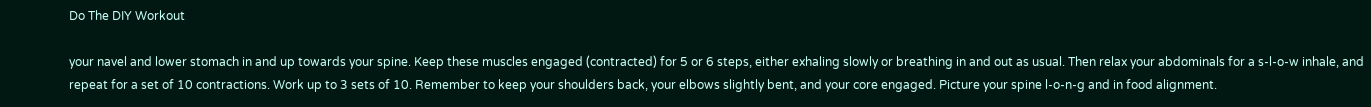Do The DIY Workout

your navel and lower stomach in and up towards your spine. Keep these muscles engaged (contracted) for 5 or 6 steps, either exhaling slowly or breathing in and out as usual. Then relax your abdominals for a s-l-o-w inhale, and repeat for a set of 10 contractions. Work up to 3 sets of 10. Remember to keep your shoulders back, your elbows slightly bent, and your core engaged. Picture your spine l-o-n-g and in food alignment.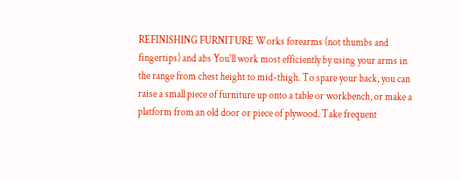REFINISHING FURNITURE Works forearms (not thumbs and fingertips) and abs You'll work most efficiently by using your arms in the range from chest height to mid-thigh. To spare your back, you can raise a small piece of furniture up onto a table or workbench, or make a platform from an old door or piece of plywood. Take frequent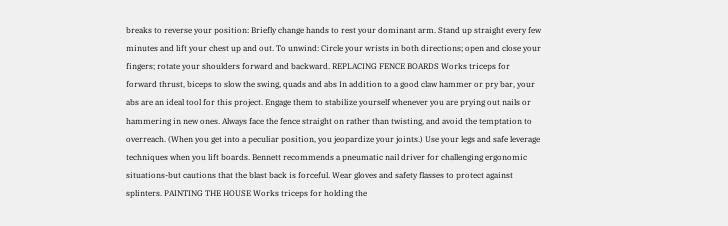breaks to reverse your position: Briefly change hands to rest your dominant arm. Stand up straight every few minutes and lift your chest up and out. To unwind: Circle your wrists in both directions; open and close your fingers; rotate your shoulders forward and backward. REPLACING FENCE BOARDS Works triceps for forward thrust, biceps to slow the swing, quads and abs In addition to a good claw hammer or pry bar, your abs are an ideal tool for this project. Engage them to stabilize yourself whenever you are prying out nails or hammering in new ones. Always face the fence straight on rather than twisting, and avoid the temptation to overreach. (When you get into a peculiar position, you jeopardize your joints.) Use your legs and safe leverage techniques when you lift boards. Bennett recommends a pneumatic nail driver for challenging ergonomic situations-but cautions that the blast back is forceful. Wear gloves and safety flasses to protect against splinters. PAINTING THE HOUSE Works triceps for holding the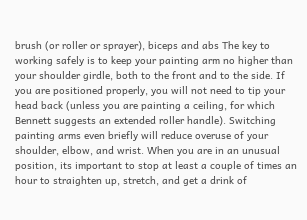brush (or roller or sprayer), biceps and abs The key to working safely is to keep your painting arm no higher than your shoulder girdle, both to the front and to the side. If you are positioned properly, you will not need to tip your head back (unless you are painting a ceiling, for which Bennett suggests an extended roller handle). Switching painting arms even briefly will reduce overuse of your shoulder, elbow, and wrist. When you are in an unusual position, its important to stop at least a couple of times an hour to straighten up, stretch, and get a drink of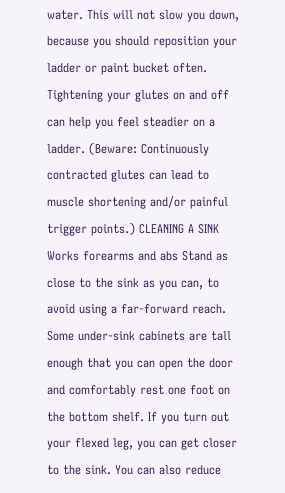water. This will not slow you down, because you should reposition your ladder or paint bucket often. Tightening your glutes on and off can help you feel steadier on a ladder. (Beware: Continuously contracted glutes can lead to muscle shortening and/or painful trigger points.) CLEANING A SINK Works forearms and abs Stand as close to the sink as you can, to avoid using a far-forward reach. Some under-sink cabinets are tall enough that you can open the door and comfortably rest one foot on the bottom shelf. If you turn out your flexed leg, you can get closer to the sink. You can also reduce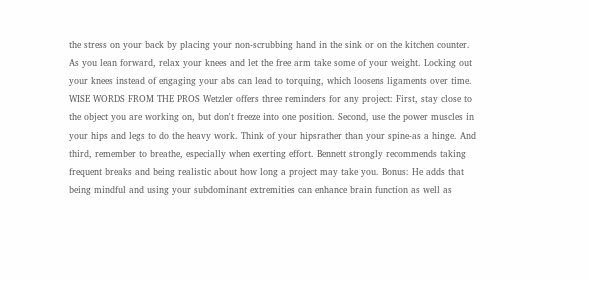the stress on your back by placing your non-scrubbing hand in the sink or on the kitchen counter. As you lean forward, relax your knees and let the free arm take some of your weight. Locking out your knees instead of engaging your abs can lead to torquing, which loosens ligaments over time. WISE WORDS FROM THE PROS Wetzler offers three reminders for any project: First, stay close to the object you are working on, but don't freeze into one position. Second, use the power muscles in your hips and legs to do the heavy work. Think of your hipsrather than your spine-as a hinge. And third, remember to breathe, especially when exerting effort. Bennett strongly recommends taking frequent breaks and being realistic about how long a project may take you. Bonus: He adds that being mindful and using your subdominant extremities can enhance brain function as well as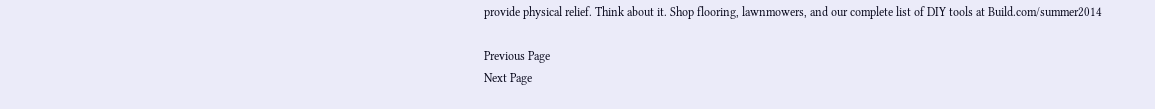provide physical relief. Think about it. Shop flooring, lawnmowers, and our complete list of DIY tools at Build.com/summer2014

Previous Page
Next Page